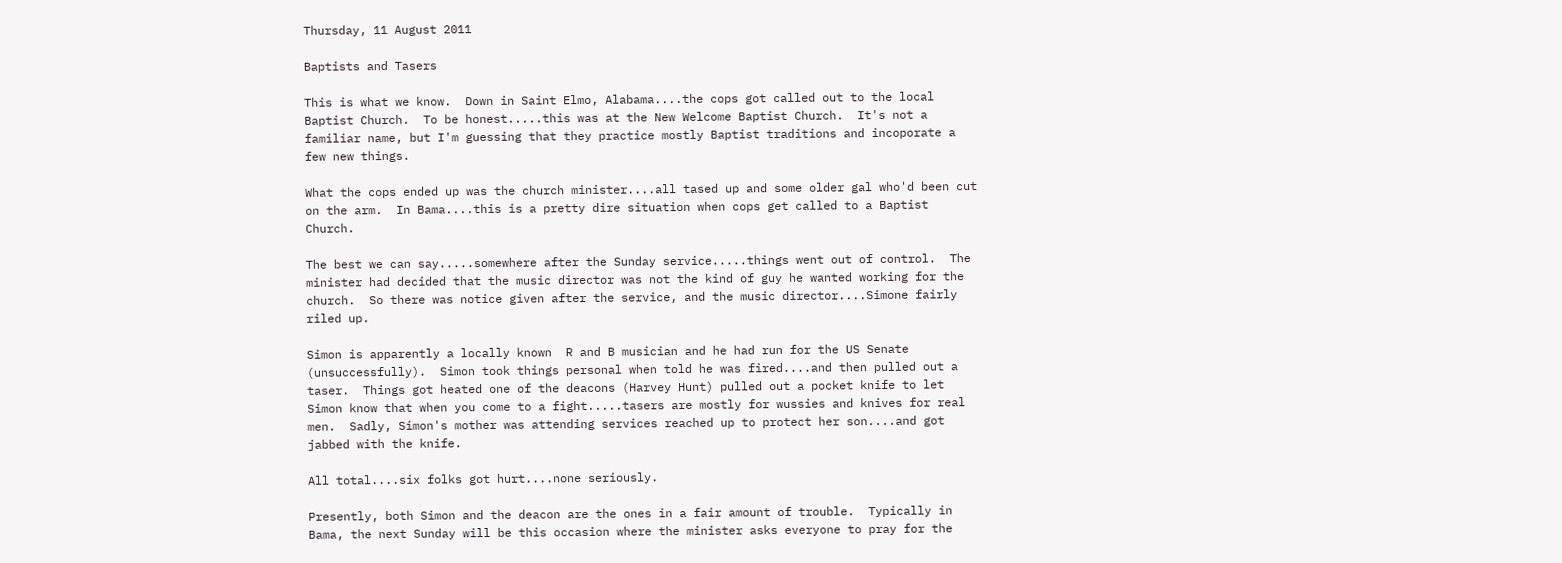Thursday, 11 August 2011

Baptists and Tasers

This is what we know.  Down in Saint Elmo, Alabama....the cops got called out to the local Baptist Church.  To be honest.....this was at the New Welcome Baptist Church.  It's not a familiar name, but I'm guessing that they practice mostly Baptist traditions and incoporate a few new things.

What the cops ended up was the church minister....all tased up and some older gal who'd been cut on the arm.  In Bama....this is a pretty dire situation when cops get called to a Baptist Church.

The best we can say.....somewhere after the Sunday service.....things went out of control.  The minister had decided that the music director was not the kind of guy he wanted working for the church.  So there was notice given after the service, and the music director....Simone fairly riled up.

Simon is apparently a locally known  R and B musician and he had run for the US Senate (unsuccessfully).  Simon took things personal when told he was fired....and then pulled out a taser.  Things got heated one of the deacons (Harvey Hunt) pulled out a pocket knife to let Simon know that when you come to a fight.....tasers are mostly for wussies and knives for real men.  Sadly, Simon's mother was attending services reached up to protect her son....and got jabbed with the knife.

All total....six folks got hurt....none seriously.

Presently, both Simon and the deacon are the ones in a fair amount of trouble.  Typically in Bama, the next Sunday will be this occasion where the minister asks everyone to pray for the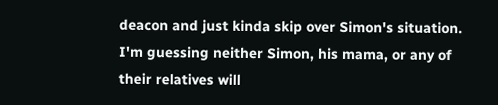deacon and just kinda skip over Simon's situation.  I'm guessing neither Simon, his mama, or any of their relatives will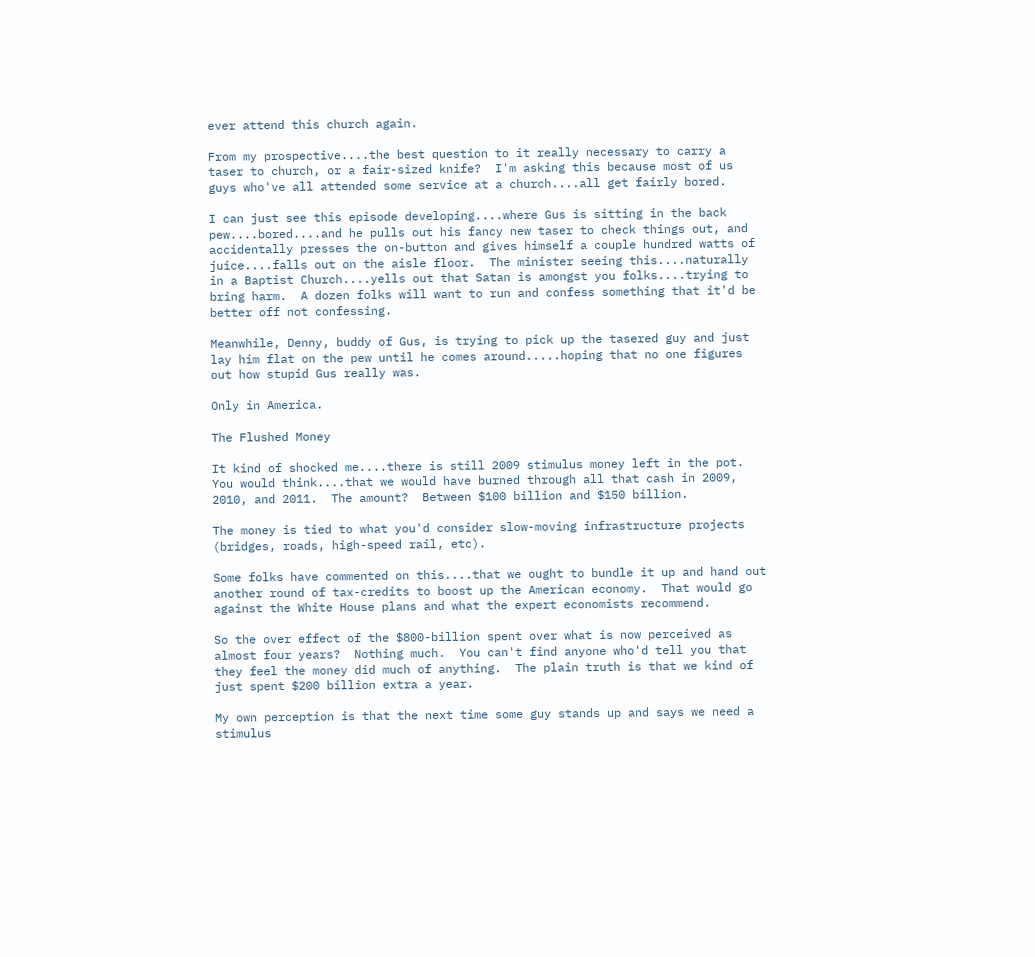ever attend this church again.

From my prospective....the best question to it really necessary to carry a taser to church, or a fair-sized knife?  I'm asking this because most of us guys who've all attended some service at a church....all get fairly bored.

I can just see this episode developing....where Gus is sitting in the back pew....bored....and he pulls out his fancy new taser to check things out, and accidentally presses the on-button and gives himself a couple hundred watts of juice....falls out on the aisle floor.  The minister seeing this....naturally in a Baptist Church....yells out that Satan is amongst you folks....trying to bring harm.  A dozen folks will want to run and confess something that it'd be better off not confessing.

Meanwhile, Denny, buddy of Gus, is trying to pick up the tasered guy and just lay him flat on the pew until he comes around.....hoping that no one figures out how stupid Gus really was.

Only in America.

The Flushed Money

It kind of shocked me....there is still 2009 stimulus money left in the pot.  You would think....that we would have burned through all that cash in 2009, 2010, and 2011.  The amount?  Between $100 billion and $150 billion.

The money is tied to what you'd consider slow-moving infrastructure projects (bridges, roads, high-speed rail, etc).

Some folks have commented on this....that we ought to bundle it up and hand out another round of tax-credits to boost up the American economy.  That would go against the White House plans and what the expert economists recommend.

So the over effect of the $800-billion spent over what is now perceived as almost four years?  Nothing much.  You can't find anyone who'd tell you that they feel the money did much of anything.  The plain truth is that we kind of just spent $200 billion extra a year.

My own perception is that the next time some guy stands up and says we need a stimulus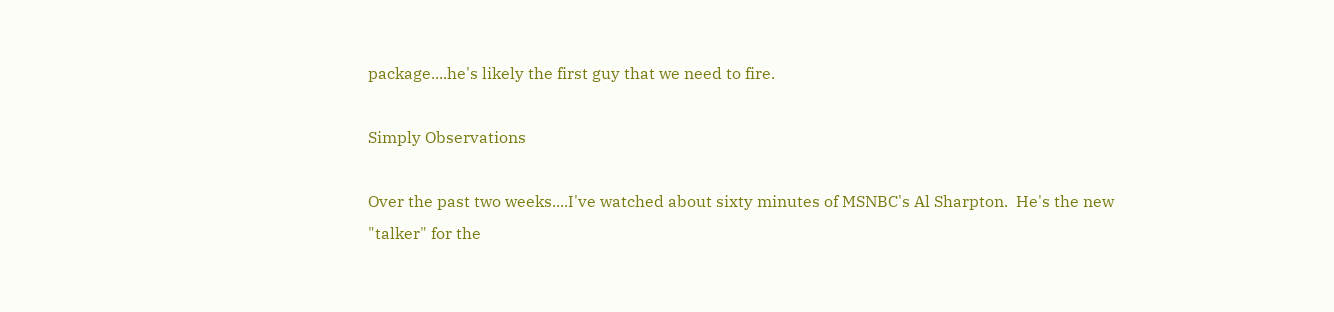package....he's likely the first guy that we need to fire.

Simply Observations

Over the past two weeks....I've watched about sixty minutes of MSNBC's Al Sharpton.  He's the new "talker" for the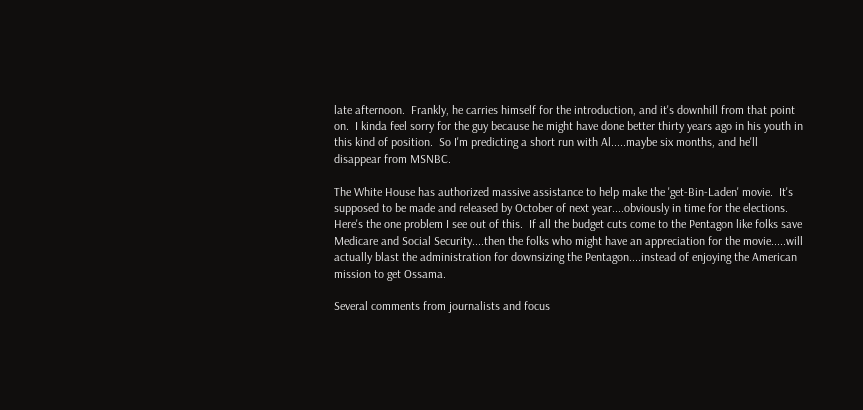late afternoon.  Frankly, he carries himself for the introduction, and it's downhill from that point on.  I kinda feel sorry for the guy because he might have done better thirty years ago in his youth in this kind of position.  So I'm predicting a short run with Al.....maybe six months, and he'll disappear from MSNBC.

The White House has authorized massive assistance to help make the 'get-Bin-Laden' movie.  It's supposed to be made and released by October of next year....obviously in time for the elections.  Here's the one problem I see out of this.  If all the budget cuts come to the Pentagon like folks save Medicare and Social Security....then the folks who might have an appreciation for the movie.....will actually blast the administration for downsizing the Pentagon....instead of enjoying the American mission to get Ossama.

Several comments from journalists and focus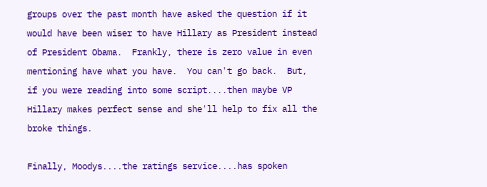groups over the past month have asked the question if it would have been wiser to have Hillary as President instead of President Obama.  Frankly, there is zero value in even mentioning have what you have.  You can't go back.  But, if you were reading into some script....then maybe VP Hillary makes perfect sense and she'll help to fix all the broke things.

Finally, Moodys....the ratings service....has spoken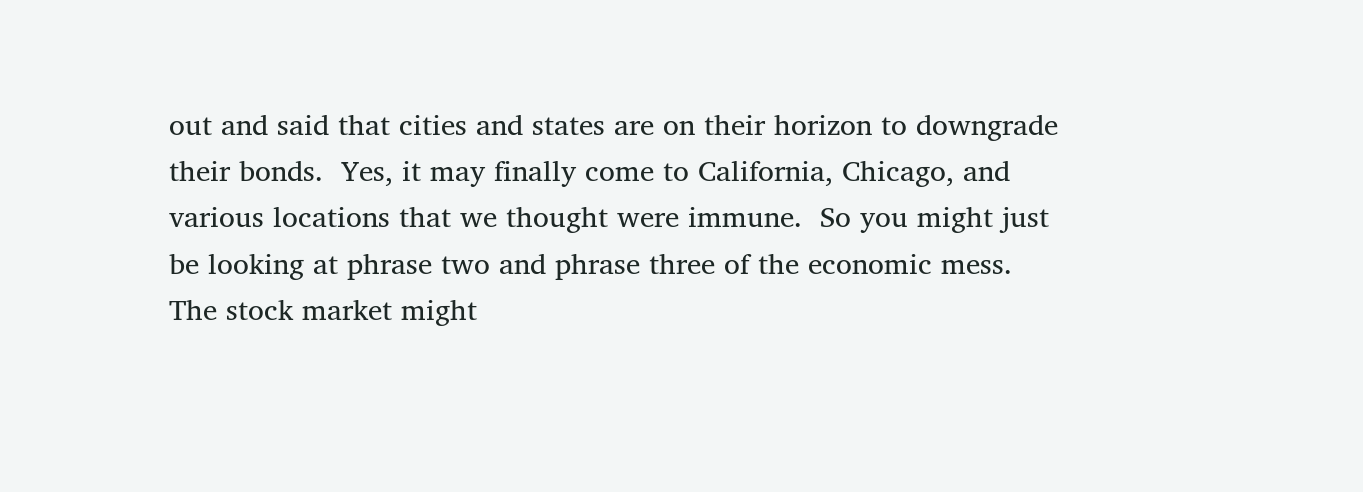out and said that cities and states are on their horizon to downgrade their bonds.  Yes, it may finally come to California, Chicago, and various locations that we thought were immune.  So you might just be looking at phrase two and phrase three of the economic mess.  The stock market might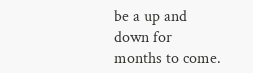be a up and down for months to come.